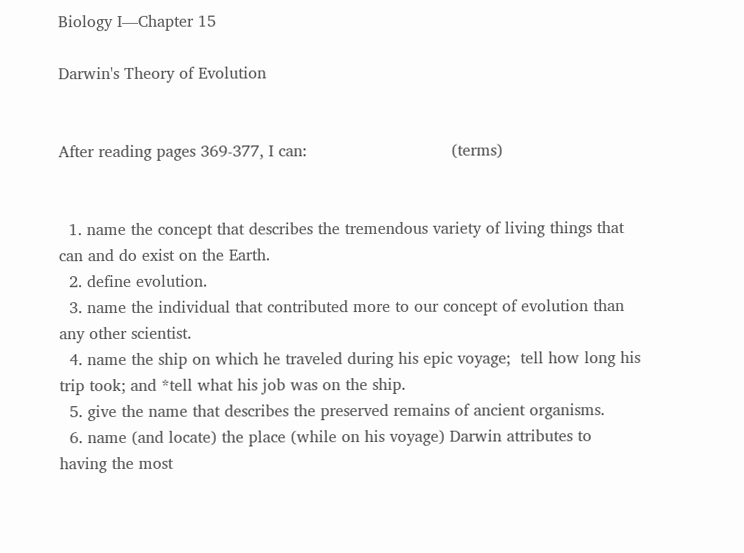Biology I—Chapter 15

Darwin's Theory of Evolution


After reading pages 369-377, I can:                             (terms)


  1. name the concept that describes the tremendous variety of living things that can and do exist on the Earth.
  2. define evolution.
  3. name the individual that contributed more to our concept of evolution than any other scientist.
  4. name the ship on which he traveled during his epic voyage;  tell how long his trip took; and *tell what his job was on the ship.
  5. give the name that describes the preserved remains of ancient organisms.
  6. name (and locate) the place (while on his voyage) Darwin attributes to having the most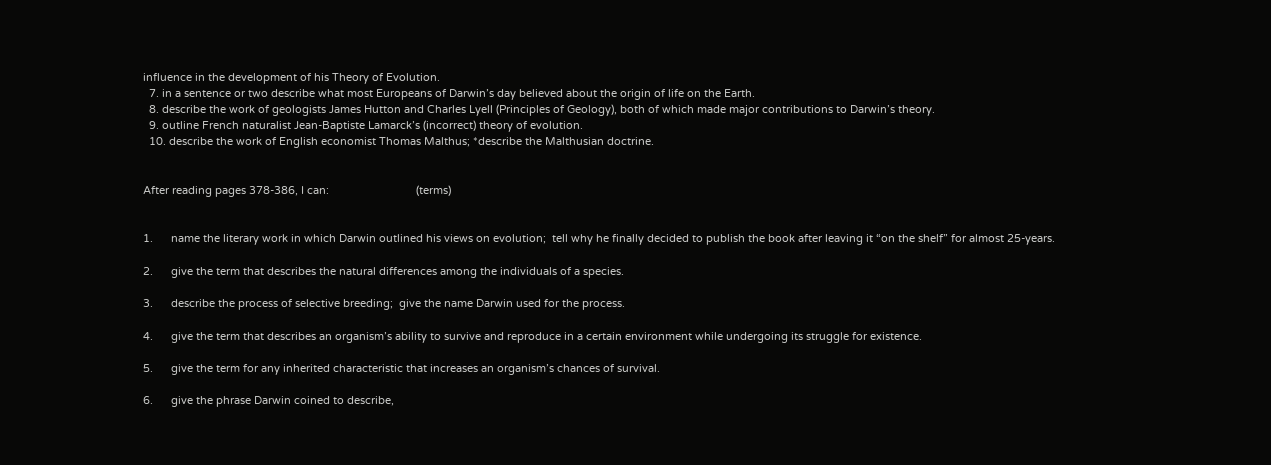influence in the development of his Theory of Evolution.
  7. in a sentence or two describe what most Europeans of Darwin’s day believed about the origin of life on the Earth.
  8. describe the work of geologists James Hutton and Charles Lyell (Principles of Geology), both of which made major contributions to Darwin’s theory.
  9. outline French naturalist Jean-Baptiste Lamarck’s (incorrect) theory of evolution.
  10. describe the work of English economist Thomas Malthus; *describe the Malthusian doctrine.


After reading pages 378-386, I can:                             (terms)


1.      name the literary work in which Darwin outlined his views on evolution;  tell why he finally decided to publish the book after leaving it “on the shelf” for almost 25-years.

2.      give the term that describes the natural differences among the individuals of a species.

3.      describe the process of selective breeding;  give the name Darwin used for the process.

4.      give the term that describes an organism’s ability to survive and reproduce in a certain environment while undergoing its struggle for existence.

5.      give the term for any inherited characteristic that increases an organism’s chances of survival.

6.      give the phrase Darwin coined to describe,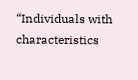“Individuals with characteristics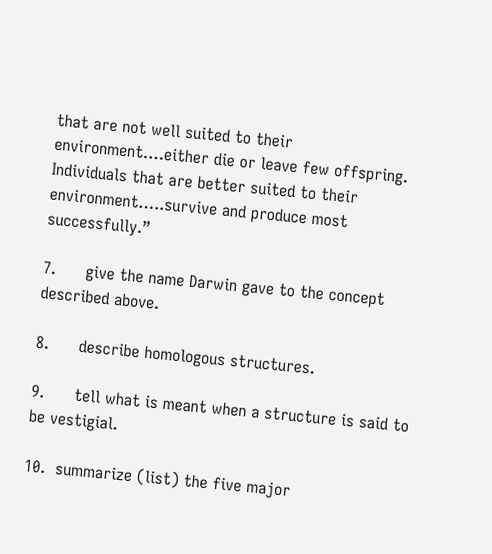that are not well suited to their environment….either die or leave few offspring.  Individuals that are better suited to their environment…..survive and produce most successfully.”

7.      give the name Darwin gave to the concept described above.

8.      describe homologous structures.

9.      tell what is meant when a structure is said to be vestigial.

10.  summarize (list) the five major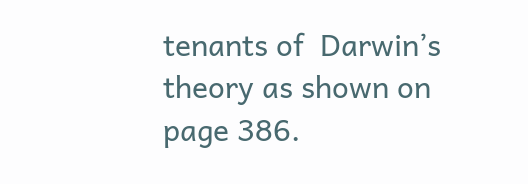tenants of  Darwin’s theory as shown on page 386.